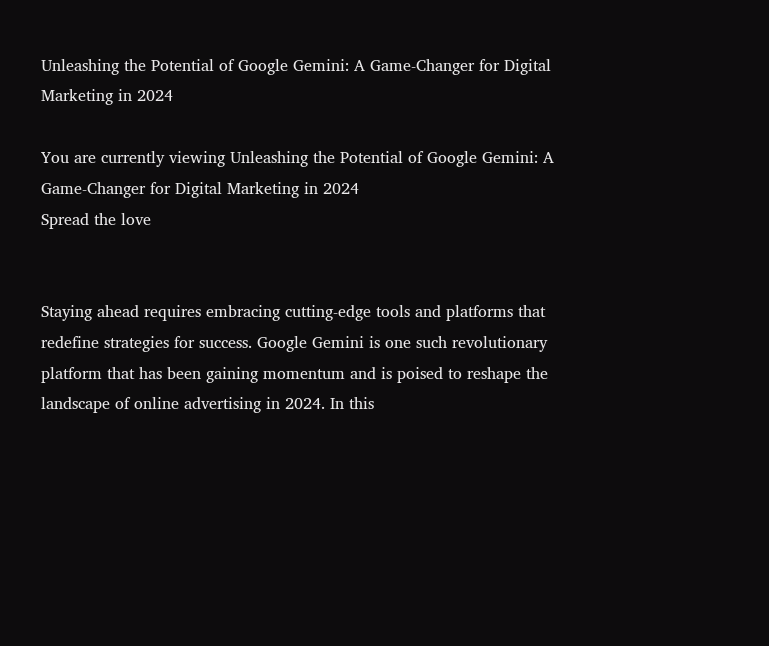Unleashing the Potential of Google Gemini: A Game-Changer for Digital Marketing in 2024

You are currently viewing Unleashing the Potential of Google Gemini: A Game-Changer for Digital Marketing in 2024
Spread the love


Staying ahead requires embracing cutting-edge tools and platforms that redefine strategies for success. Google Gemini is one such revolutionary platform that has been gaining momentum and is poised to reshape the landscape of online advertising in 2024. In this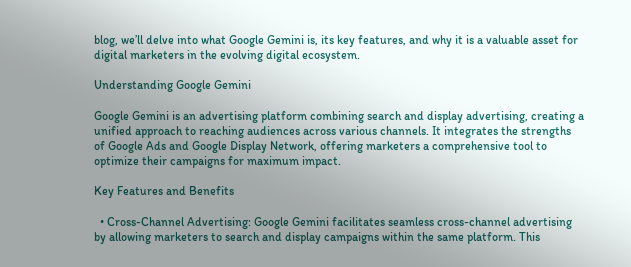blog, we’ll delve into what Google Gemini is, its key features, and why it is a valuable asset for digital marketers in the evolving digital ecosystem.

Understanding Google Gemini

Google Gemini is an advertising platform combining search and display advertising, creating a unified approach to reaching audiences across various channels. It integrates the strengths of Google Ads and Google Display Network, offering marketers a comprehensive tool to optimize their campaigns for maximum impact.

Key Features and Benefits

  • Cross-Channel Advertising: Google Gemini facilitates seamless cross-channel advertising by allowing marketers to search and display campaigns within the same platform. This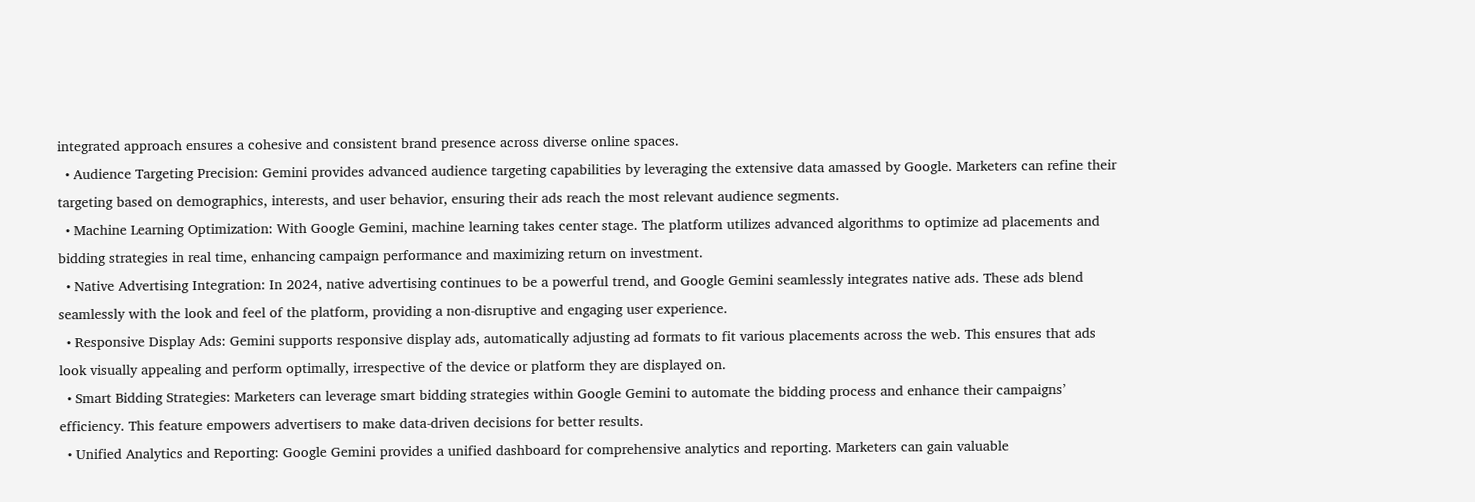integrated approach ensures a cohesive and consistent brand presence across diverse online spaces.
  • Audience Targeting Precision: Gemini provides advanced audience targeting capabilities by leveraging the extensive data amassed by Google. Marketers can refine their targeting based on demographics, interests, and user behavior, ensuring their ads reach the most relevant audience segments.
  • Machine Learning Optimization: With Google Gemini, machine learning takes center stage. The platform utilizes advanced algorithms to optimize ad placements and bidding strategies in real time, enhancing campaign performance and maximizing return on investment.
  • Native Advertising Integration: In 2024, native advertising continues to be a powerful trend, and Google Gemini seamlessly integrates native ads. These ads blend seamlessly with the look and feel of the platform, providing a non-disruptive and engaging user experience.
  • Responsive Display Ads: Gemini supports responsive display ads, automatically adjusting ad formats to fit various placements across the web. This ensures that ads look visually appealing and perform optimally, irrespective of the device or platform they are displayed on.
  • Smart Bidding Strategies: Marketers can leverage smart bidding strategies within Google Gemini to automate the bidding process and enhance their campaigns’ efficiency. This feature empowers advertisers to make data-driven decisions for better results.
  • Unified Analytics and Reporting: Google Gemini provides a unified dashboard for comprehensive analytics and reporting. Marketers can gain valuable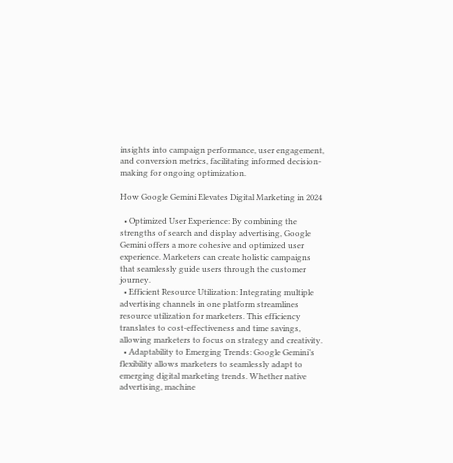insights into campaign performance, user engagement, and conversion metrics, facilitating informed decision-making for ongoing optimization.

How Google Gemini Elevates Digital Marketing in 2024

  • Optimized User Experience: By combining the strengths of search and display advertising, Google Gemini offers a more cohesive and optimized user experience. Marketers can create holistic campaigns that seamlessly guide users through the customer journey.
  • Efficient Resource Utilization: Integrating multiple advertising channels in one platform streamlines resource utilization for marketers. This efficiency translates to cost-effectiveness and time savings, allowing marketers to focus on strategy and creativity.
  • Adaptability to Emerging Trends: Google Gemini’s flexibility allows marketers to seamlessly adapt to emerging digital marketing trends. Whether native advertising, machine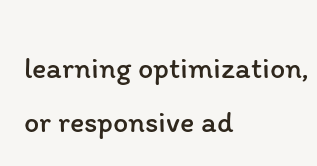learning optimization, or responsive ad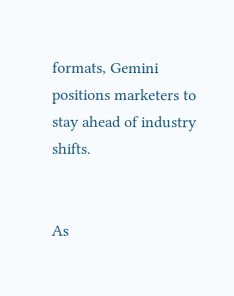formats, Gemini positions marketers to stay ahead of industry shifts.


As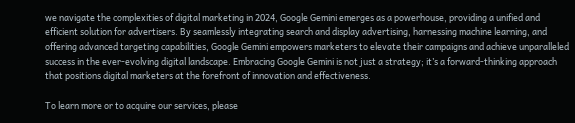we navigate the complexities of digital marketing in 2024, Google Gemini emerges as a powerhouse, providing a unified and efficient solution for advertisers. By seamlessly integrating search and display advertising, harnessing machine learning, and offering advanced targeting capabilities, Google Gemini empowers marketers to elevate their campaigns and achieve unparalleled success in the ever-evolving digital landscape. Embracing Google Gemini is not just a strategy; it’s a forward-thinking approach that positions digital marketers at the forefront of innovation and effectiveness.

To learn more or to acquire our services, please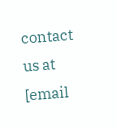contact us at [email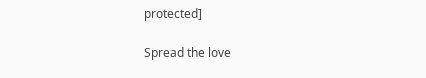protected]

Spread the love